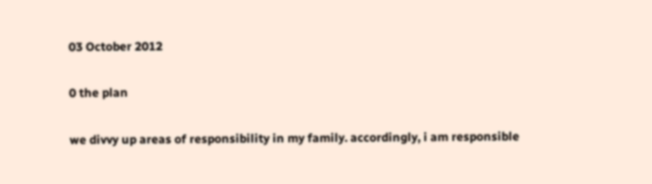03 October 2012

0 the plan

we divvy up areas of responsibility in my family. accordingly, i am responsible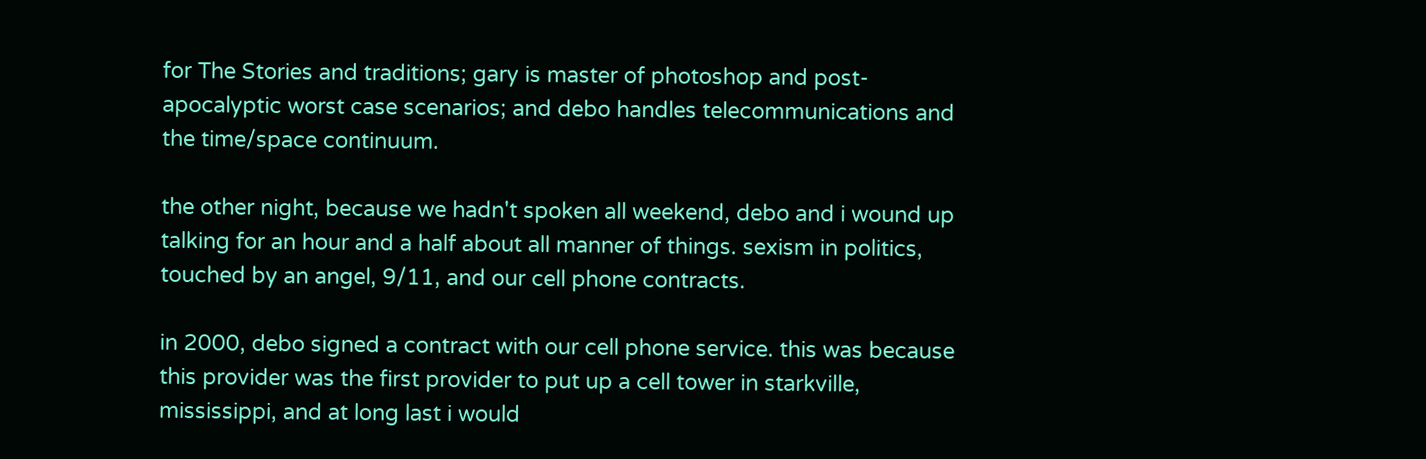for The Stories and traditions; gary is master of photoshop and post-apocalyptic worst case scenarios; and debo handles telecommunications and the time/space continuum.

the other night, because we hadn't spoken all weekend, debo and i wound up talking for an hour and a half about all manner of things. sexism in politics, touched by an angel, 9/11, and our cell phone contracts.

in 2000, debo signed a contract with our cell phone service. this was because this provider was the first provider to put up a cell tower in starkville, mississippi, and at long last i would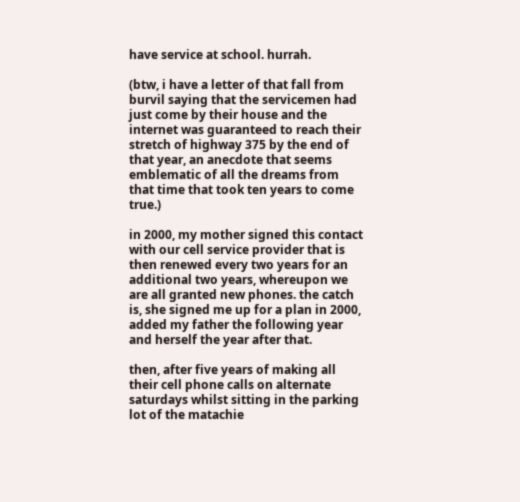have service at school. hurrah.

(btw, i have a letter of that fall from burvil saying that the servicemen had just come by their house and the internet was guaranteed to reach their stretch of highway 375 by the end of that year, an anecdote that seems emblematic of all the dreams from that time that took ten years to come true.)

in 2000, my mother signed this contact with our cell service provider that is then renewed every two years for an additional two years, whereupon we are all granted new phones. the catch is, she signed me up for a plan in 2000, added my father the following year and herself the year after that.

then, after five years of making all their cell phone calls on alternate saturdays whilst sitting in the parking lot of the matachie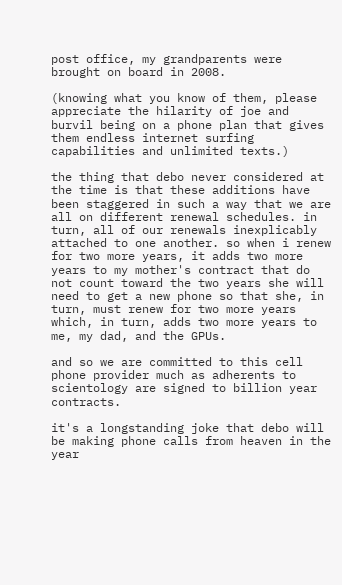post office, my grandparents were brought on board in 2008.

(knowing what you know of them, please appreciate the hilarity of joe and burvil being on a phone plan that gives them endless internet surfing capabilities and unlimited texts.)

the thing that debo never considered at the time is that these additions have been staggered in such a way that we are all on different renewal schedules. in turn, all of our renewals inexplicably attached to one another. so when i renew for two more years, it adds two more years to my mother's contract that do not count toward the two years she will need to get a new phone so that she, in turn, must renew for two more years which, in turn, adds two more years to me, my dad, and the GPUs.

and so we are committed to this cell phone provider much as adherents to scientology are signed to billion year contracts.

it's a longstanding joke that debo will be making phone calls from heaven in the year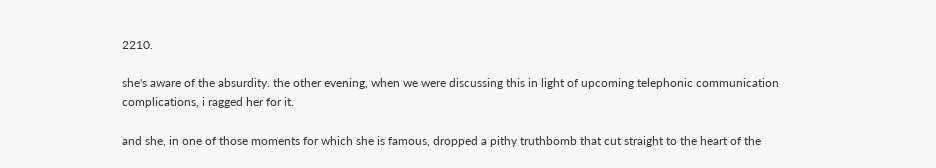2210.

she's aware of the absurdity. the other evening, when we were discussing this in light of upcoming telephonic communication complications, i ragged her for it.

and she, in one of those moments for which she is famous, dropped a pithy truthbomb that cut straight to the heart of the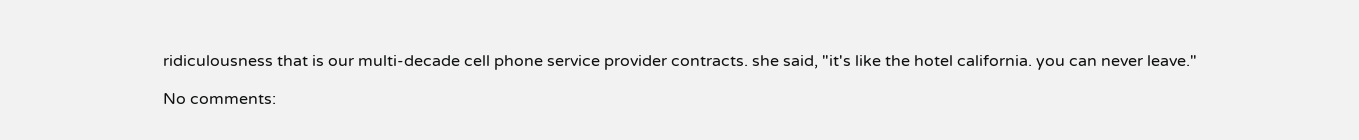ridiculousness that is our multi-decade cell phone service provider contracts. she said, "it's like the hotel california. you can never leave."

No comments: